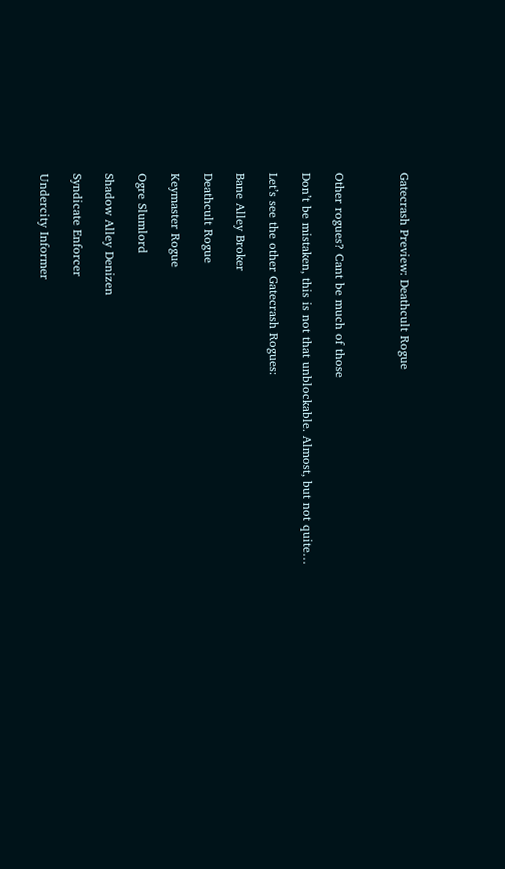Gatecrash Preview: Deathcult Rogue



Other rogues? Cant be much of those

Don’t be mistaken, this is not that unblockable. Almost, but not quite…

Let’s see the other Gatecrash Rogues:

Bane Alley Broker

Deathcult Rogue

Keymaster Rogue

Ogre Slumlord

Shadow Alley Denizen

Syndicate Enforcer

Undercity Informer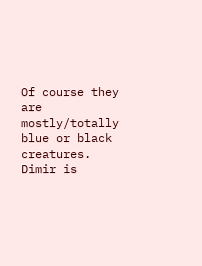Of course they are mostly/totally blue or black creatures. Dimir is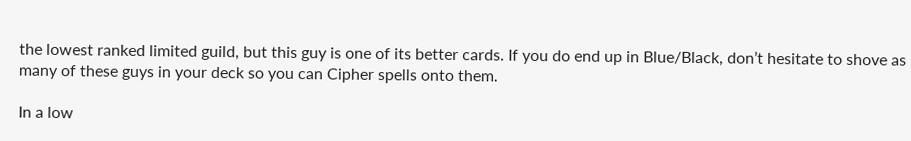the lowest ranked limited guild, but this guy is one of its better cards. If you do end up in Blue/Black, don’t hesitate to shove as many of these guys in your deck so you can Cipher spells onto them.

In a low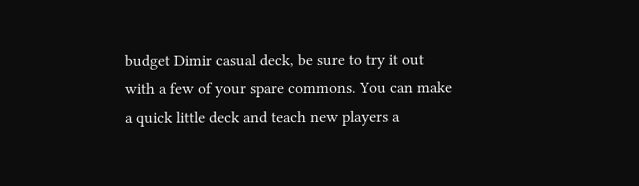budget Dimir casual deck, be sure to try it out with a few of your spare commons. You can make a quick little deck and teach new players a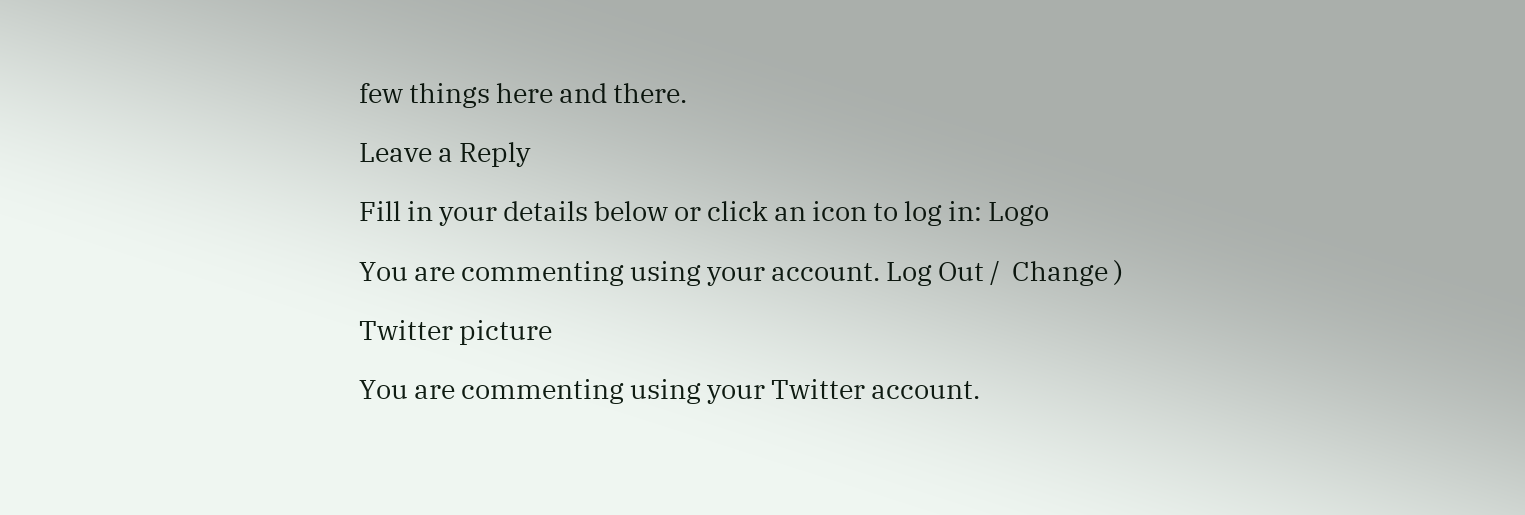few things here and there.

Leave a Reply

Fill in your details below or click an icon to log in: Logo

You are commenting using your account. Log Out /  Change )

Twitter picture

You are commenting using your Twitter account.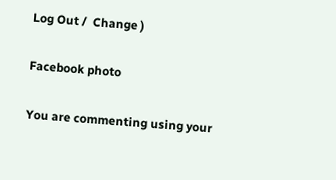Log Out /  Change )

Facebook photo

You are commenting using your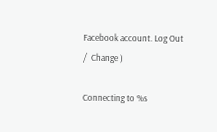Facebook account. Log Out /  Change )

Connecting to %s